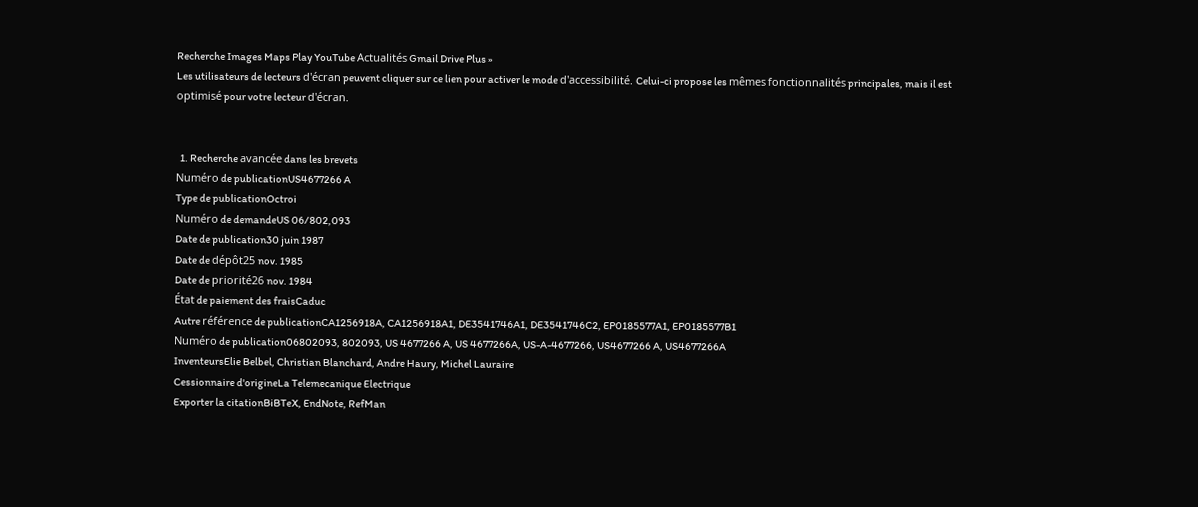Recherche Images Maps Play YouTube Actualités Gmail Drive Plus »
Les utilisateurs de lecteurs d'écran peuvent cliquer sur ce lien pour activer le mode d'accessibilité. Celui-ci propose les mêmes fonctionnalités principales, mais il est optimisé pour votre lecteur d'écran.


  1. Recherche avancée dans les brevets
Numéro de publicationUS4677266 A
Type de publicationOctroi
Numéro de demandeUS 06/802,093
Date de publication30 juin 1987
Date de dépôt25 nov. 1985
Date de priorité26 nov. 1984
État de paiement des fraisCaduc
Autre référence de publicationCA1256918A, CA1256918A1, DE3541746A1, DE3541746C2, EP0185577A1, EP0185577B1
Numéro de publication06802093, 802093, US 4677266 A, US 4677266A, US-A-4677266, US4677266 A, US4677266A
InventeursElie Belbel, Christian Blanchard, Andre Haury, Michel Lauraire
Cessionnaire d'origineLa Telemecanique Electrique
Exporter la citationBiBTeX, EndNote, RefMan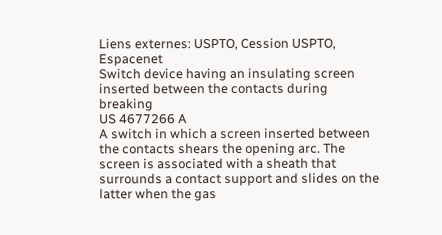Liens externes: USPTO, Cession USPTO, Espacenet
Switch device having an insulating screen inserted between the contacts during breaking
US 4677266 A
A switch in which a screen inserted between the contacts shears the opening arc. The screen is associated with a sheath that surrounds a contact support and slides on the latter when the gas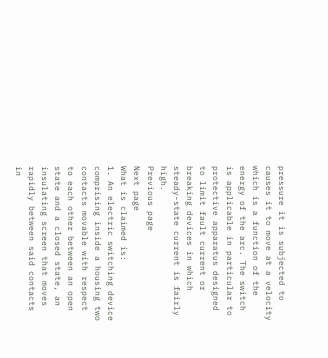pressure it is subjected to causes it to move at a velocity which is a function of the energy of the arc. The switch is applicable in particular to protective apparatus designed to limit fault current or breaking devices in which steady-state current is fairly high.
Previous page
Next page
What is claimed is:
1. An electric switching device comprising inside a housing two contacts movable with respect to each other between an open state and a closed state, an insulating screen that moves rapidly between said contacts in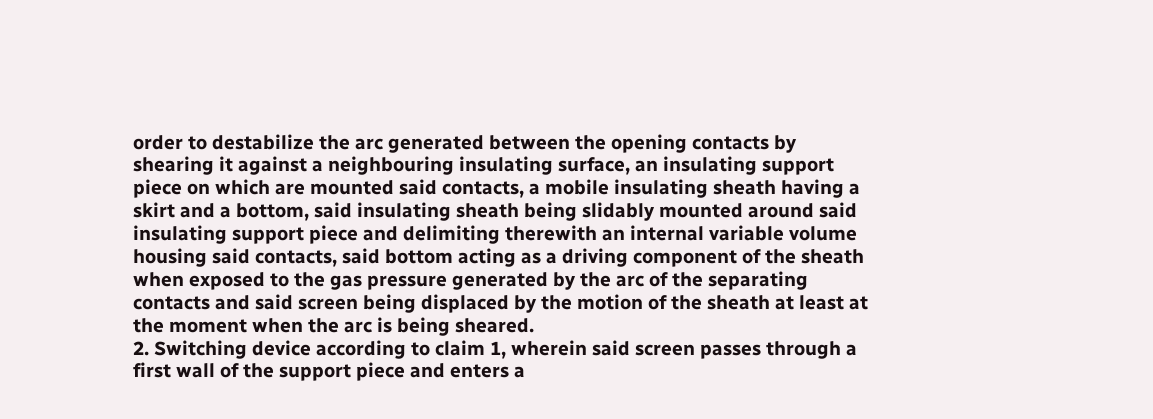order to destabilize the arc generated between the opening contacts by shearing it against a neighbouring insulating surface, an insulating support piece on which are mounted said contacts, a mobile insulating sheath having a skirt and a bottom, said insulating sheath being slidably mounted around said insulating support piece and delimiting therewith an internal variable volume housing said contacts, said bottom acting as a driving component of the sheath when exposed to the gas pressure generated by the arc of the separating contacts and said screen being displaced by the motion of the sheath at least at the moment when the arc is being sheared.
2. Switching device according to claim 1, wherein said screen passes through a first wall of the support piece and enters a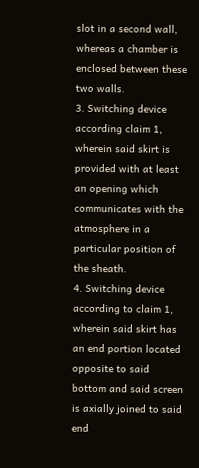slot in a second wall, whereas a chamber is enclosed between these two walls.
3. Switching device according claim 1, wherein said skirt is provided with at least an opening which communicates with the atmosphere in a particular position of the sheath.
4. Switching device according to claim 1, wherein said skirt has an end portion located opposite to said bottom and said screen is axially joined to said end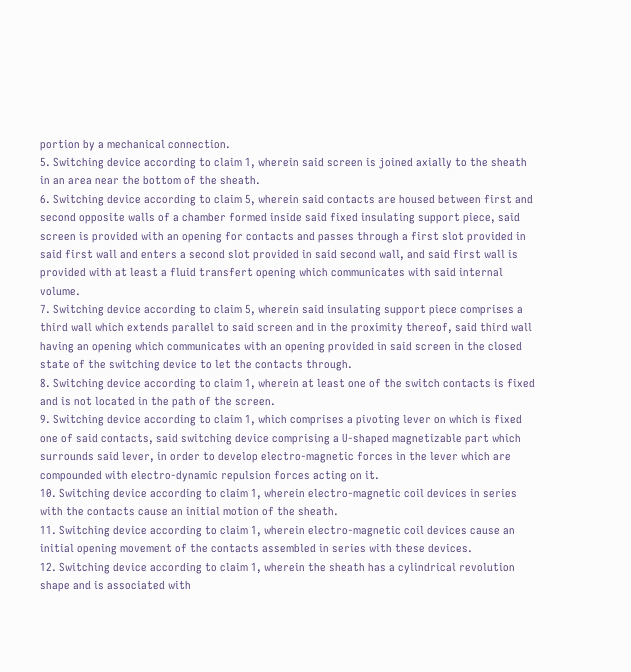portion by a mechanical connection.
5. Switching device according to claim 1, wherein said screen is joined axially to the sheath in an area near the bottom of the sheath.
6. Switching device according to claim 5, wherein said contacts are housed between first and second opposite walls of a chamber formed inside said fixed insulating support piece, said screen is provided with an opening for contacts and passes through a first slot provided in said first wall and enters a second slot provided in said second wall, and said first wall is provided with at least a fluid transfert opening which communicates with said internal volume.
7. Switching device according to claim 5, wherein said insulating support piece comprises a third wall which extends parallel to said screen and in the proximity thereof, said third wall having an opening which communicates with an opening provided in said screen in the closed state of the switching device to let the contacts through.
8. Switching device according to claim 1, wherein at least one of the switch contacts is fixed and is not located in the path of the screen.
9. Switching device according to claim 1, which comprises a pivoting lever on which is fixed one of said contacts, said switching device comprising a U-shaped magnetizable part which surrounds said lever, in order to develop electro-magnetic forces in the lever which are compounded with electro-dynamic repulsion forces acting on it.
10. Switching device according to claim 1, wherein electro-magnetic coil devices in series with the contacts cause an initial motion of the sheath.
11. Switching device according to claim 1, wherein electro-magnetic coil devices cause an initial opening movement of the contacts assembled in series with these devices.
12. Switching device according to claim 1, wherein the sheath has a cylindrical revolution shape and is associated with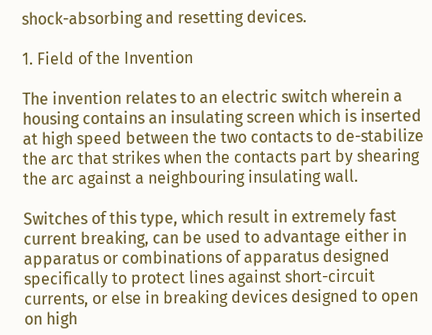shock-absorbing and resetting devices.

1. Field of the Invention

The invention relates to an electric switch wherein a housing contains an insulating screen which is inserted at high speed between the two contacts to de-stabilize the arc that strikes when the contacts part by shearing the arc against a neighbouring insulating wall.

Switches of this type, which result in extremely fast current breaking, can be used to advantage either in apparatus or combinations of apparatus designed specifically to protect lines against short-circuit currents, or else in breaking devices designed to open on high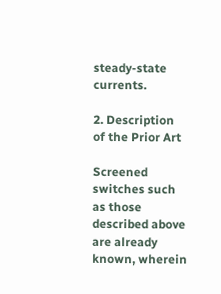steady-state currents.

2. Description of the Prior Art

Screened switches such as those described above are already known, wherein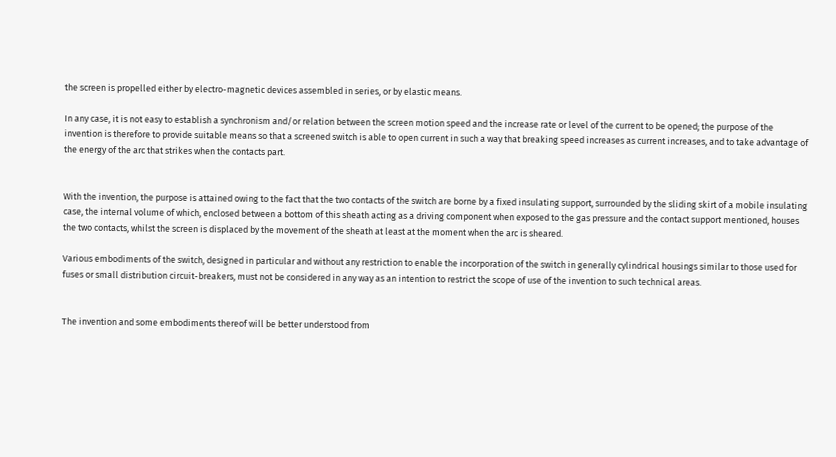the screen is propelled either by electro-magnetic devices assembled in series, or by elastic means.

In any case, it is not easy to establish a synchronism and/or relation between the screen motion speed and the increase rate or level of the current to be opened; the purpose of the invention is therefore to provide suitable means so that a screened switch is able to open current in such a way that breaking speed increases as current increases, and to take advantage of the energy of the arc that strikes when the contacts part.


With the invention, the purpose is attained owing to the fact that the two contacts of the switch are borne by a fixed insulating support, surrounded by the sliding skirt of a mobile insulating case, the internal volume of which, enclosed between a bottom of this sheath acting as a driving component when exposed to the gas pressure and the contact support mentioned, houses the two contacts, whilst the screen is displaced by the movement of the sheath at least at the moment when the arc is sheared.

Various embodiments of the switch, designed in particular and without any restriction to enable the incorporation of the switch in generally cylindrical housings similar to those used for fuses or small distribution circuit-breakers, must not be considered in any way as an intention to restrict the scope of use of the invention to such technical areas.


The invention and some embodiments thereof will be better understood from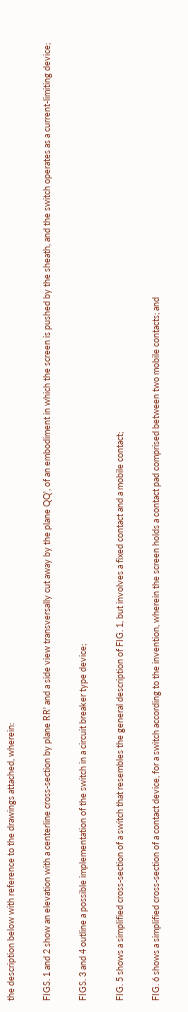the description below with reference to the drawings attached, wherein:

FIGS. 1 and 2 show an elevation with a centerline cross-section by plane RR' and a side view transversally cut away by the plane QQ', of an embodiment in which the screen is pushed by the sheath, and the switch operates as a current-limiting device;

FIGS. 3 and 4 outline a possible implementation of the switch in a circuit breaker type device;

FIG. 5 shows a simplified cross-section of a switch that resembles the general description of FIG. 1, but involves a fixed contact and a mobile contact;

FIG. 6 shows a simplified cross-section of a contact device, for a switch according to the invention, wherein the screen holds a contact pad comprised between two mobile contacts; and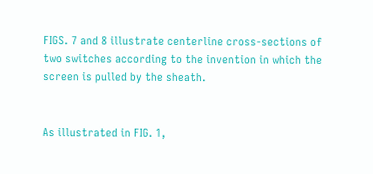FIGS. 7 and 8 illustrate centerline cross-sections of two switches according to the invention in which the screen is pulled by the sheath.


As illustrated in FIG. 1,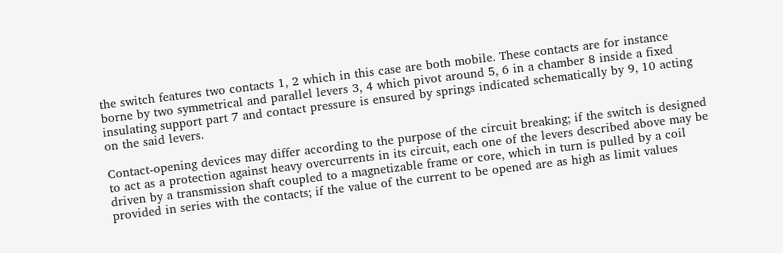the switch features two contacts 1, 2 which in this case are both mobile. These contacts are for instance borne by two symmetrical and parallel levers 3, 4 which pivot around 5, 6 in a chamber 8 inside a fixed insulating support part 7 and contact pressure is ensured by springs indicated schematically by 9, 10 acting on the said levers.

Contact-opening devices may differ according to the purpose of the circuit breaking; if the switch is designed to act as a protection against heavy overcurrents in its circuit, each one of the levers described above may be driven by a transmission shaft coupled to a magnetizable frame or core, which in turn is pulled by a coil provided in series with the contacts; if the value of the current to be opened are as high as limit values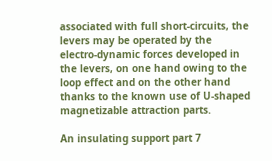associated with full short-circuits, the levers may be operated by the electro-dynamic forces developed in the levers, on one hand owing to the loop effect and on the other hand thanks to the known use of U-shaped magnetizable attraction parts.

An insulating support part 7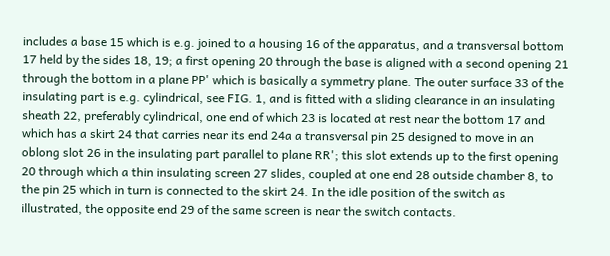includes a base 15 which is e.g. joined to a housing 16 of the apparatus, and a transversal bottom 17 held by the sides 18, 19; a first opening 20 through the base is aligned with a second opening 21 through the bottom in a plane PP' which is basically a symmetry plane. The outer surface 33 of the insulating part is e.g. cylindrical, see FIG. 1, and is fitted with a sliding clearance in an insulating sheath 22, preferably cylindrical, one end of which 23 is located at rest near the bottom 17 and which has a skirt 24 that carries near its end 24a a transversal pin 25 designed to move in an oblong slot 26 in the insulating part parallel to plane RR'; this slot extends up to the first opening 20 through which a thin insulating screen 27 slides, coupled at one end 28 outside chamber 8, to the pin 25 which in turn is connected to the skirt 24. In the idle position of the switch as illustrated, the opposite end 29 of the same screen is near the switch contacts.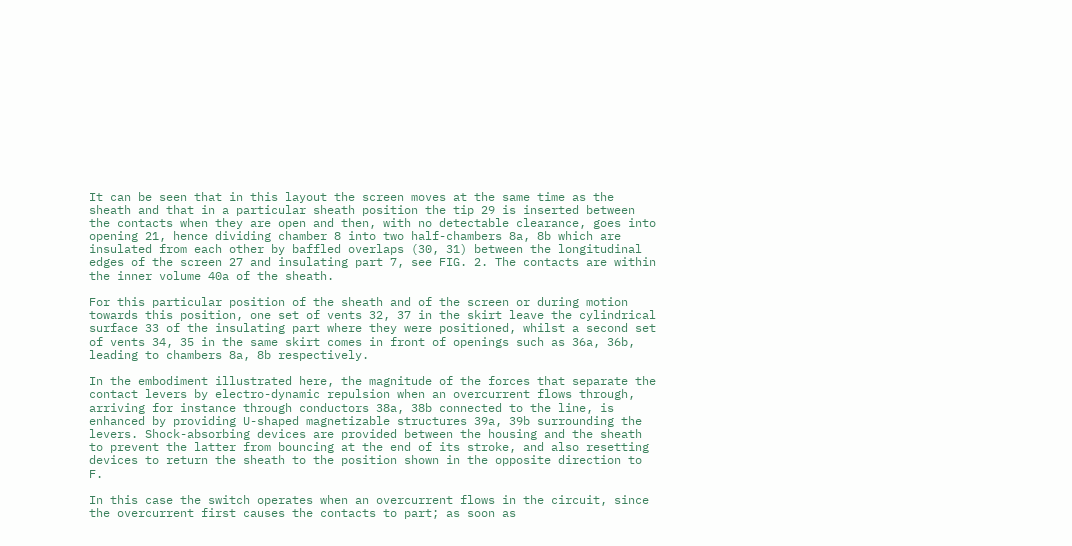It can be seen that in this layout the screen moves at the same time as the sheath and that in a particular sheath position the tip 29 is inserted between the contacts when they are open and then, with no detectable clearance, goes into opening 21, hence dividing chamber 8 into two half-chambers 8a, 8b which are insulated from each other by baffled overlaps (30, 31) between the longitudinal edges of the screen 27 and insulating part 7, see FIG. 2. The contacts are within the inner volume 40a of the sheath.

For this particular position of the sheath and of the screen or during motion towards this position, one set of vents 32, 37 in the skirt leave the cylindrical surface 33 of the insulating part where they were positioned, whilst a second set of vents 34, 35 in the same skirt comes in front of openings such as 36a, 36b, leading to chambers 8a, 8b respectively.

In the embodiment illustrated here, the magnitude of the forces that separate the contact levers by electro-dynamic repulsion when an overcurrent flows through, arriving for instance through conductors 38a, 38b connected to the line, is enhanced by providing U-shaped magnetizable structures 39a, 39b surrounding the levers. Shock-absorbing devices are provided between the housing and the sheath to prevent the latter from bouncing at the end of its stroke, and also resetting devices to return the sheath to the position shown in the opposite direction to F.

In this case the switch operates when an overcurrent flows in the circuit, since the overcurrent first causes the contacts to part; as soon as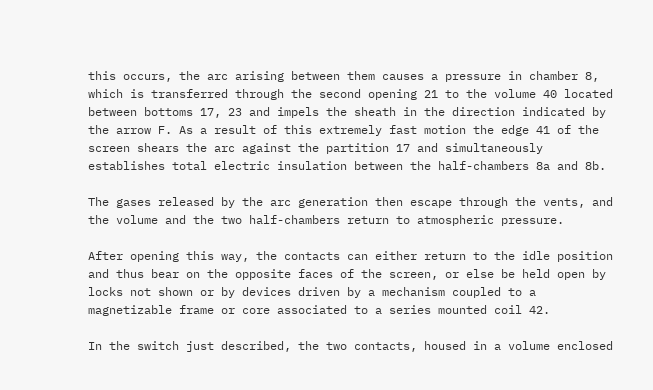this occurs, the arc arising between them causes a pressure in chamber 8, which is transferred through the second opening 21 to the volume 40 located between bottoms 17, 23 and impels the sheath in the direction indicated by the arrow F. As a result of this extremely fast motion the edge 41 of the screen shears the arc against the partition 17 and simultaneously establishes total electric insulation between the half-chambers 8a and 8b.

The gases released by the arc generation then escape through the vents, and the volume and the two half-chambers return to atmospheric pressure.

After opening this way, the contacts can either return to the idle position and thus bear on the opposite faces of the screen, or else be held open by locks not shown or by devices driven by a mechanism coupled to a magnetizable frame or core associated to a series mounted coil 42.

In the switch just described, the two contacts, housed in a volume enclosed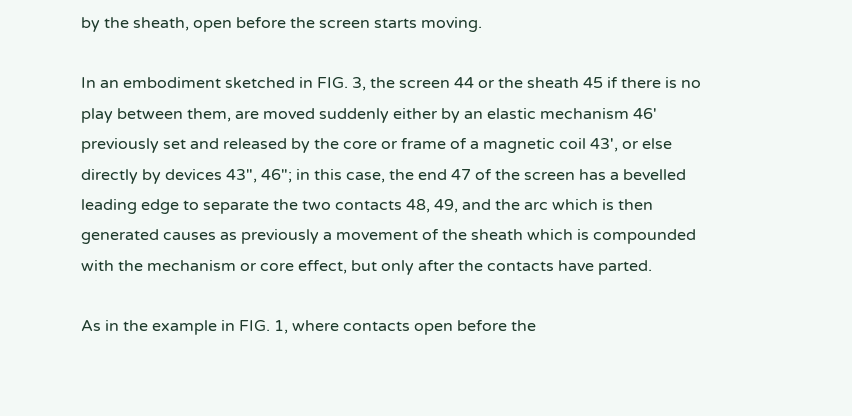by the sheath, open before the screen starts moving.

In an embodiment sketched in FIG. 3, the screen 44 or the sheath 45 if there is no play between them, are moved suddenly either by an elastic mechanism 46' previously set and released by the core or frame of a magnetic coil 43', or else directly by devices 43", 46"; in this case, the end 47 of the screen has a bevelled leading edge to separate the two contacts 48, 49, and the arc which is then generated causes as previously a movement of the sheath which is compounded with the mechanism or core effect, but only after the contacts have parted.

As in the example in FIG. 1, where contacts open before the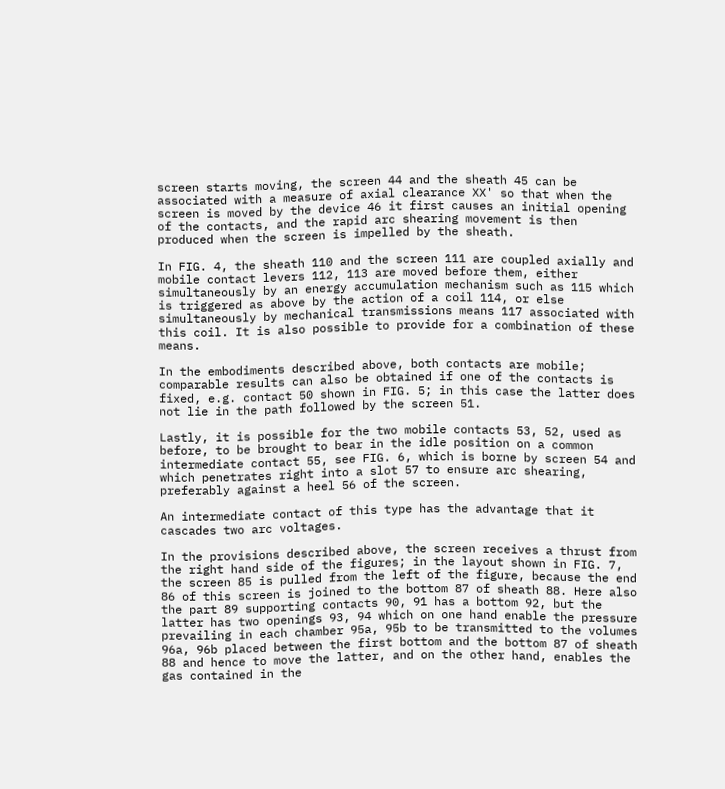screen starts moving, the screen 44 and the sheath 45 can be associated with a measure of axial clearance XX' so that when the screen is moved by the device 46 it first causes an initial opening of the contacts, and the rapid arc shearing movement is then produced when the screen is impelled by the sheath.

In FIG. 4, the sheath 110 and the screen 111 are coupled axially and mobile contact levers 112, 113 are moved before them, either simultaneously by an energy accumulation mechanism such as 115 which is triggered as above by the action of a coil 114, or else simultaneously by mechanical transmissions means 117 associated with this coil. It is also possible to provide for a combination of these means.

In the embodiments described above, both contacts are mobile; comparable results can also be obtained if one of the contacts is fixed, e.g. contact 50 shown in FIG. 5; in this case the latter does not lie in the path followed by the screen 51.

Lastly, it is possible for the two mobile contacts 53, 52, used as before, to be brought to bear in the idle position on a common intermediate contact 55, see FIG. 6, which is borne by screen 54 and which penetrates right into a slot 57 to ensure arc shearing, preferably against a heel 56 of the screen.

An intermediate contact of this type has the advantage that it cascades two arc voltages.

In the provisions described above, the screen receives a thrust from the right hand side of the figures; in the layout shown in FIG. 7, the screen 85 is pulled from the left of the figure, because the end 86 of this screen is joined to the bottom 87 of sheath 88. Here also the part 89 supporting contacts 90, 91 has a bottom 92, but the latter has two openings 93, 94 which on one hand enable the pressure prevailing in each chamber 95a, 95b to be transmitted to the volumes 96a, 96b placed between the first bottom and the bottom 87 of sheath 88 and hence to move the latter, and on the other hand, enables the gas contained in the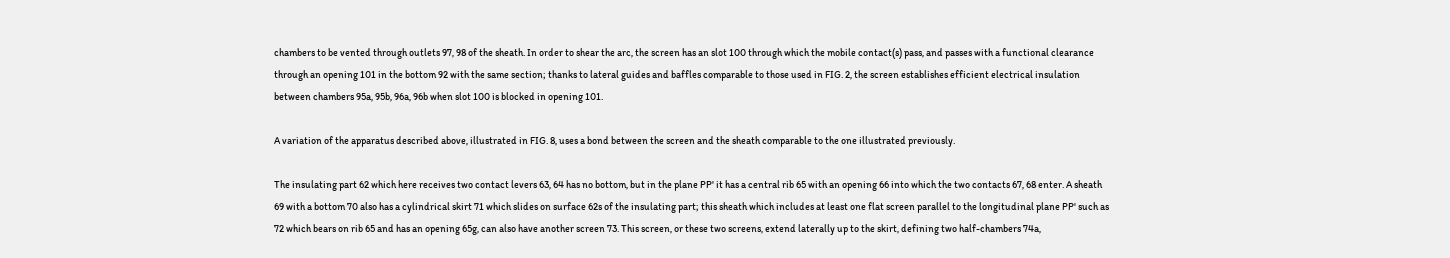chambers to be vented through outlets 97, 98 of the sheath. In order to shear the arc, the screen has an slot 100 through which the mobile contact(s) pass, and passes with a functional clearance through an opening 101 in the bottom 92 with the same section; thanks to lateral guides and baffles comparable to those used in FIG. 2, the screen establishes efficient electrical insulation between chambers 95a, 95b, 96a, 96b when slot 100 is blocked in opening 101.

A variation of the apparatus described above, illustrated in FIG. 8, uses a bond between the screen and the sheath comparable to the one illustrated previously.

The insulating part 62 which here receives two contact levers 63, 64 has no bottom, but in the plane PP' it has a central rib 65 with an opening 66 into which the two contacts 67, 68 enter. A sheath 69 with a bottom 70 also has a cylindrical skirt 71 which slides on surface 62s of the insulating part; this sheath which includes at least one flat screen parallel to the longitudinal plane PP' such as 72 which bears on rib 65 and has an opening 65g, can also have another screen 73. This screen, or these two screens, extend laterally up to the skirt, defining two half-chambers 74a,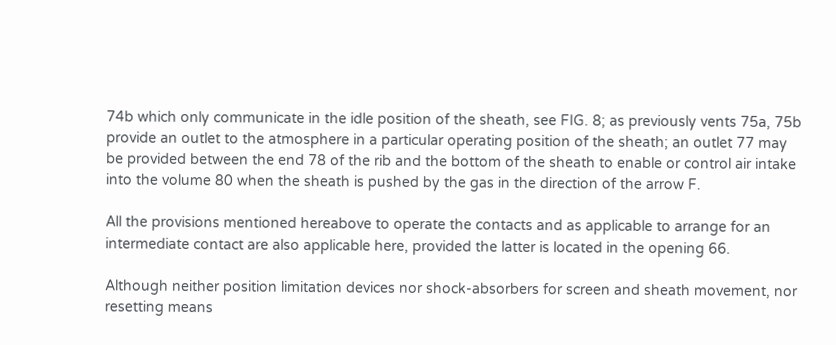74b which only communicate in the idle position of the sheath, see FIG. 8; as previously vents 75a, 75b provide an outlet to the atmosphere in a particular operating position of the sheath; an outlet 77 may be provided between the end 78 of the rib and the bottom of the sheath to enable or control air intake into the volume 80 when the sheath is pushed by the gas in the direction of the arrow F.

All the provisions mentioned hereabove to operate the contacts and as applicable to arrange for an intermediate contact are also applicable here, provided the latter is located in the opening 66.

Although neither position limitation devices nor shock-absorbers for screen and sheath movement, nor resetting means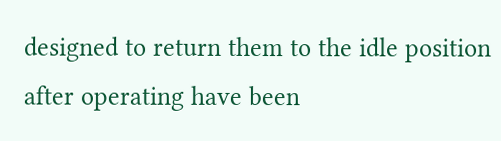designed to return them to the idle position after operating have been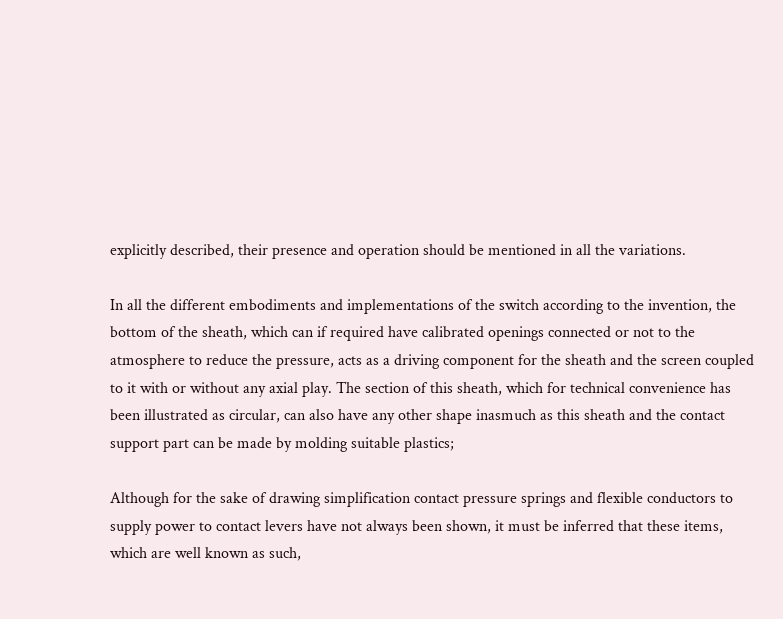explicitly described, their presence and operation should be mentioned in all the variations.

In all the different embodiments and implementations of the switch according to the invention, the bottom of the sheath, which can if required have calibrated openings connected or not to the atmosphere to reduce the pressure, acts as a driving component for the sheath and the screen coupled to it with or without any axial play. The section of this sheath, which for technical convenience has been illustrated as circular, can also have any other shape inasmuch as this sheath and the contact support part can be made by molding suitable plastics;

Although for the sake of drawing simplification contact pressure springs and flexible conductors to supply power to contact levers have not always been shown, it must be inferred that these items, which are well known as such,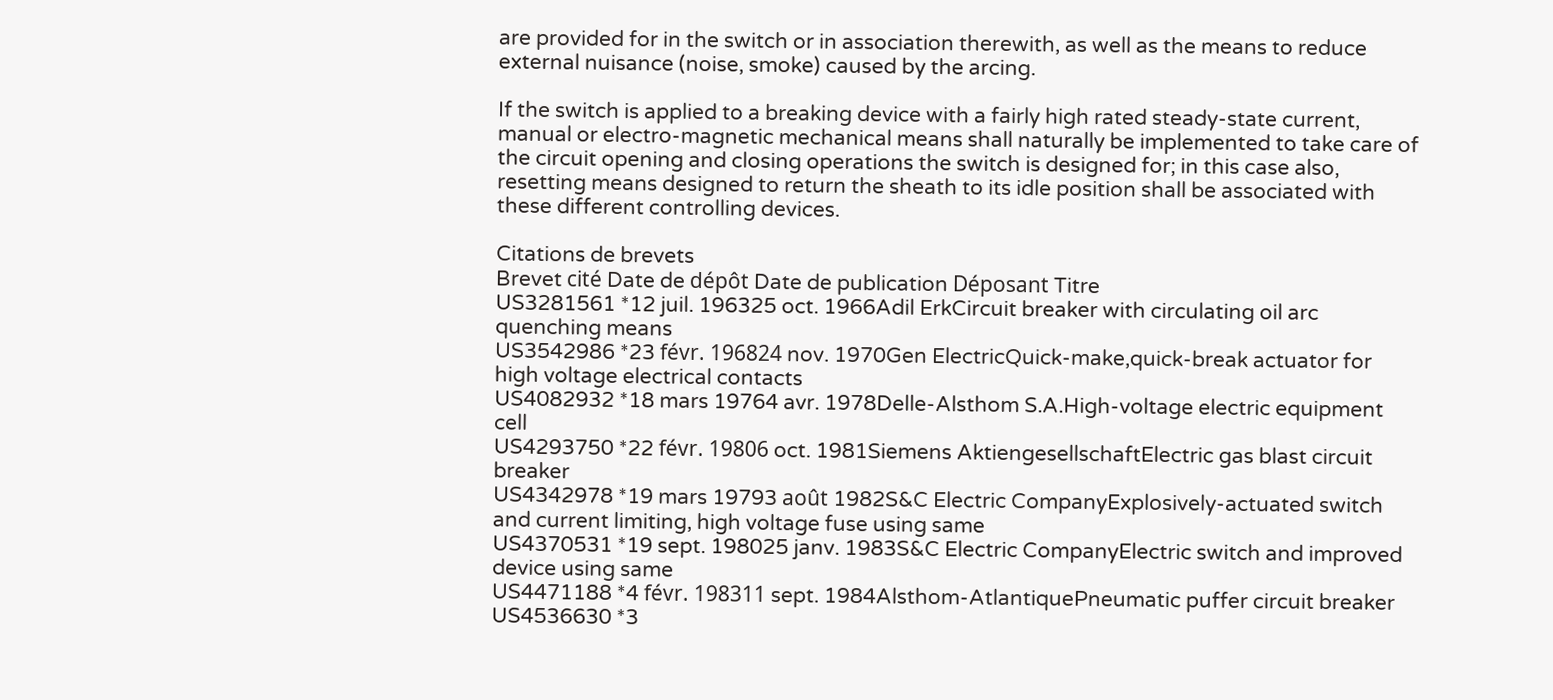are provided for in the switch or in association therewith, as well as the means to reduce external nuisance (noise, smoke) caused by the arcing.

If the switch is applied to a breaking device with a fairly high rated steady-state current, manual or electro-magnetic mechanical means shall naturally be implemented to take care of the circuit opening and closing operations the switch is designed for; in this case also, resetting means designed to return the sheath to its idle position shall be associated with these different controlling devices.

Citations de brevets
Brevet cité Date de dépôt Date de publication Déposant Titre
US3281561 *12 juil. 196325 oct. 1966Adil ErkCircuit breaker with circulating oil arc quenching means
US3542986 *23 févr. 196824 nov. 1970Gen ElectricQuick-make,quick-break actuator for high voltage electrical contacts
US4082932 *18 mars 19764 avr. 1978Delle-Alsthom S.A.High-voltage electric equipment cell
US4293750 *22 févr. 19806 oct. 1981Siemens AktiengesellschaftElectric gas blast circuit breaker
US4342978 *19 mars 19793 août 1982S&C Electric CompanyExplosively-actuated switch and current limiting, high voltage fuse using same
US4370531 *19 sept. 198025 janv. 1983S&C Electric CompanyElectric switch and improved device using same
US4471188 *4 févr. 198311 sept. 1984Alsthom-AtlantiquePneumatic puffer circuit breaker
US4536630 *3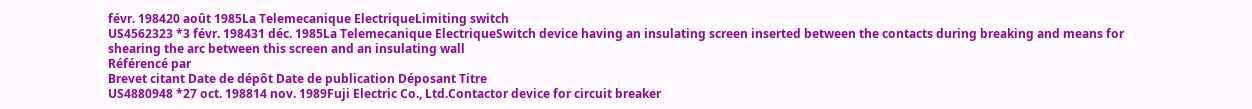févr. 198420 août 1985La Telemecanique ElectriqueLimiting switch
US4562323 *3 févr. 198431 déc. 1985La Telemecanique ElectriqueSwitch device having an insulating screen inserted between the contacts during breaking and means for shearing the arc between this screen and an insulating wall
Référencé par
Brevet citant Date de dépôt Date de publication Déposant Titre
US4880948 *27 oct. 198814 nov. 1989Fuji Electric Co., Ltd.Contactor device for circuit breaker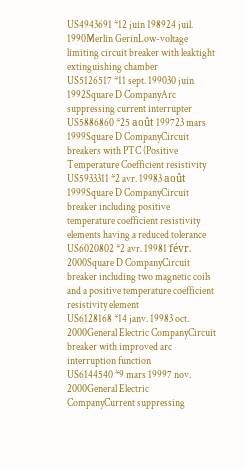US4943691 *12 juin 198924 juil. 1990Merlin GerinLow-voltage limiting circuit breaker with leaktight extinguishing chamber
US5126517 *11 sept. 199030 juin 1992Square D CompanyArc suppressing current interrupter
US5886860 *25 août 199723 mars 1999Square D CompanyCircuit breakers with PTC (Positive Temperature Coefficient resistivity
US5933311 *2 avr. 19983 août 1999Square D CompanyCircuit breaker including positive temperature coefficient resistivity elements having a reduced tolerance
US6020802 *2 avr. 19981 févr. 2000Square D CompanyCircuit breaker including two magnetic coils and a positive temperature coefficient resistivity element
US6128168 *14 janv. 19983 oct. 2000General Electric CompanyCircuit breaker with improved arc interruption function
US6144540 *9 mars 19997 nov. 2000General Electric CompanyCurrent suppressing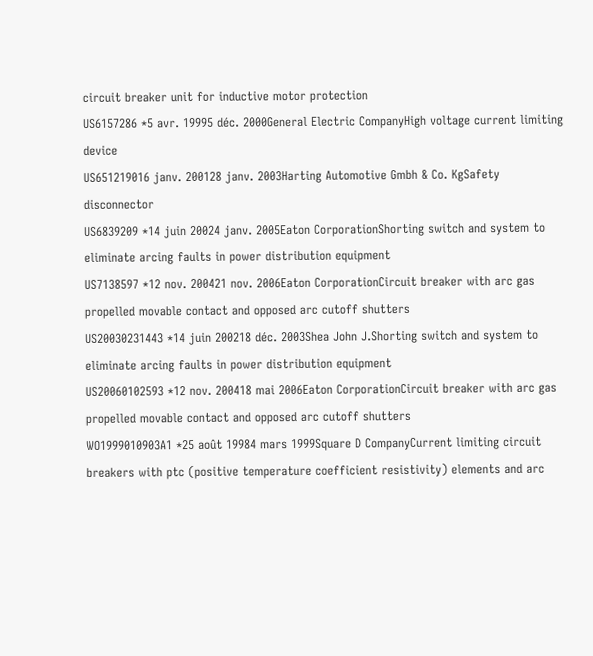circuit breaker unit for inductive motor protection
US6157286 *5 avr. 19995 déc. 2000General Electric CompanyHigh voltage current limiting device
US651219016 janv. 200128 janv. 2003Harting Automotive Gmbh & Co. KgSafety disconnector
US6839209 *14 juin 20024 janv. 2005Eaton CorporationShorting switch and system to eliminate arcing faults in power distribution equipment
US7138597 *12 nov. 200421 nov. 2006Eaton CorporationCircuit breaker with arc gas propelled movable contact and opposed arc cutoff shutters
US20030231443 *14 juin 200218 déc. 2003Shea John J.Shorting switch and system to eliminate arcing faults in power distribution equipment
US20060102593 *12 nov. 200418 mai 2006Eaton CorporationCircuit breaker with arc gas propelled movable contact and opposed arc cutoff shutters
WO1999010903A1 *25 août 19984 mars 1999Square D CompanyCurrent limiting circuit breakers with ptc (positive temperature coefficient resistivity) elements and arc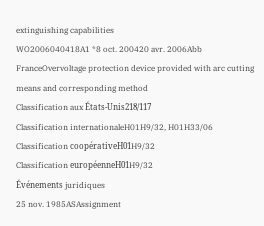extinguishing capabilities
WO2006040418A1 *8 oct. 200420 avr. 2006Abb FranceOvervoltage protection device provided with arc cutting means and corresponding method
Classification aux États-Unis218/117
Classification internationaleH01H9/32, H01H33/06
Classification coopérativeH01H9/32
Classification européenneH01H9/32
Événements juridiques
25 nov. 1985ASAssignment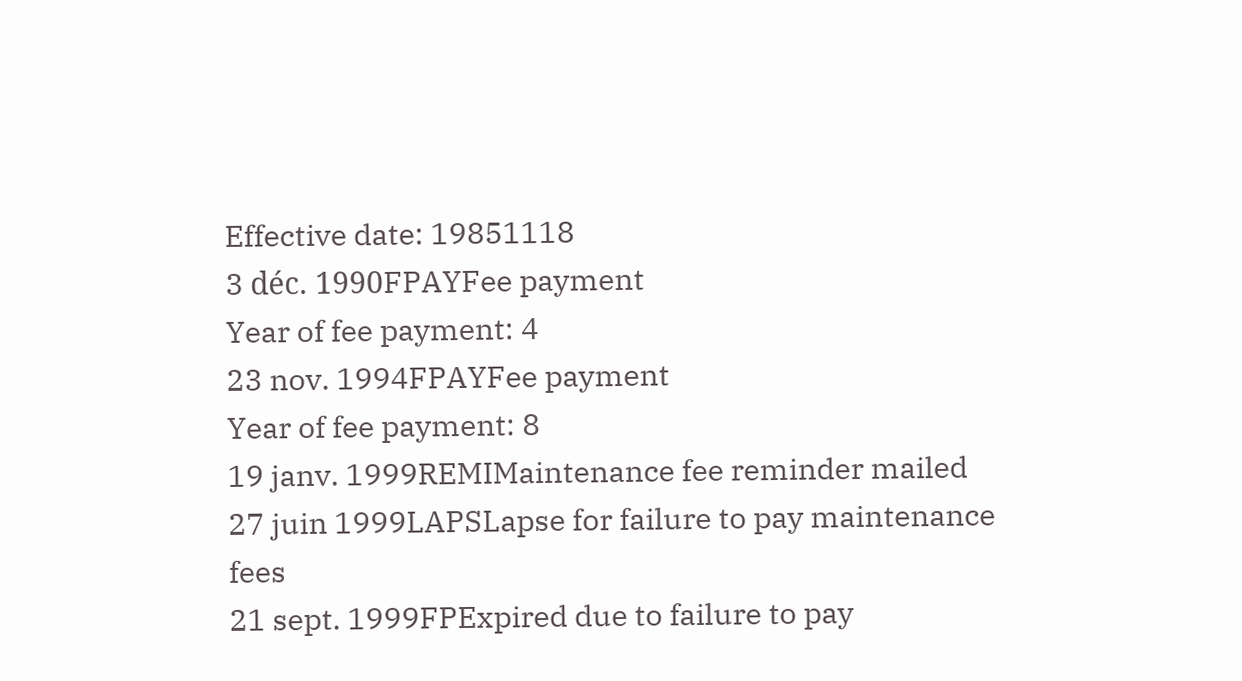Effective date: 19851118
3 déc. 1990FPAYFee payment
Year of fee payment: 4
23 nov. 1994FPAYFee payment
Year of fee payment: 8
19 janv. 1999REMIMaintenance fee reminder mailed
27 juin 1999LAPSLapse for failure to pay maintenance fees
21 sept. 1999FPExpired due to failure to pay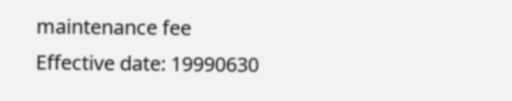maintenance fee
Effective date: 19990630